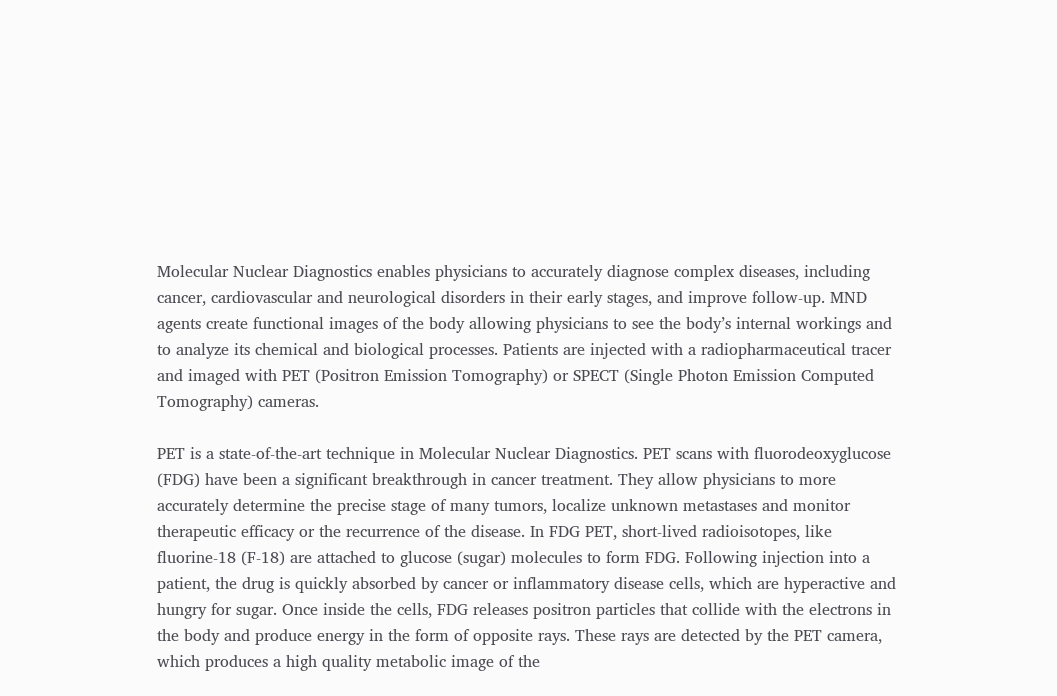Molecular Nuclear Diagnostics enables physicians to accurately diagnose complex diseases, including cancer, cardiovascular and neurological disorders in their early stages, and improve follow-up. MND agents create functional images of the body allowing physicians to see the body’s internal workings and to analyze its chemical and biological processes. Patients are injected with a radiopharmaceutical tracer and imaged with PET (Positron Emission Tomography) or SPECT (Single Photon Emission Computed Tomography) cameras.

PET is a state-of-the-art technique in Molecular Nuclear Diagnostics. PET scans with fluorodeoxyglucose (FDG) have been a significant breakthrough in cancer treatment. They allow physicians to more accurately determine the precise stage of many tumors, localize unknown metastases and monitor therapeutic efficacy or the recurrence of the disease. In FDG PET, short-lived radioisotopes, like fluorine-18 (F-18) are attached to glucose (sugar) molecules to form FDG. Following injection into a patient, the drug is quickly absorbed by cancer or inflammatory disease cells, which are hyperactive and hungry for sugar. Once inside the cells, FDG releases positron particles that collide with the electrons in the body and produce energy in the form of opposite rays. These rays are detected by the PET camera, which produces a high quality metabolic image of the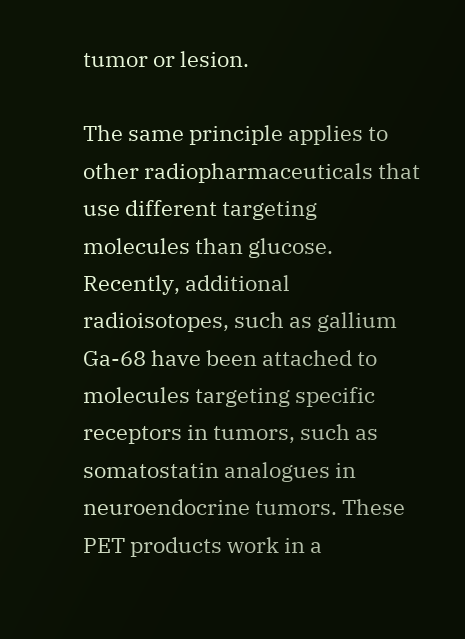tumor or lesion.

The same principle applies to other radiopharmaceuticals that use different targeting molecules than glucose. Recently, additional radioisotopes, such as gallium Ga-68 have been attached to molecules targeting specific receptors in tumors, such as somatostatin analogues in neuroendocrine tumors. These PET products work in a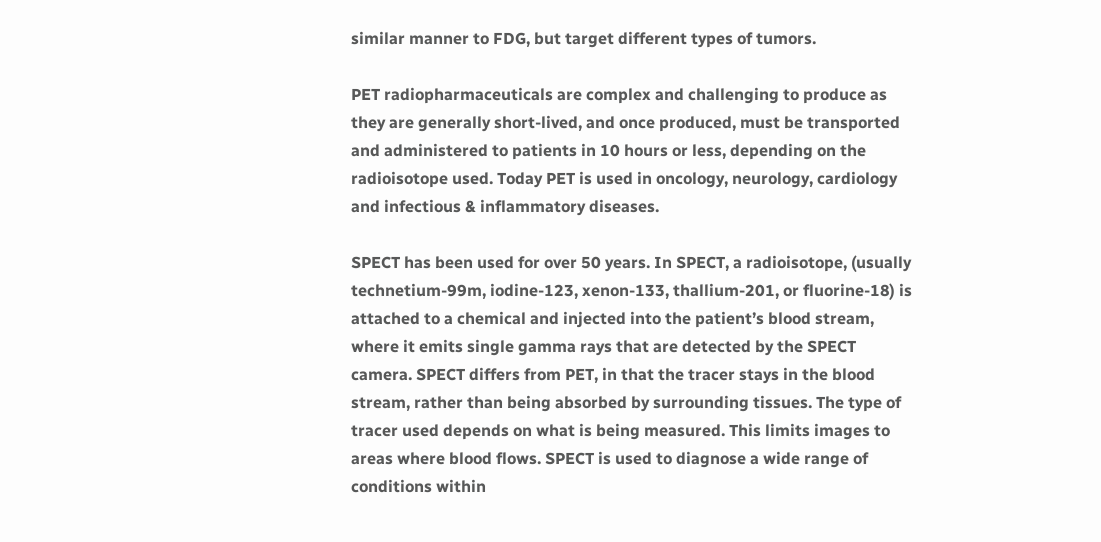similar manner to FDG, but target different types of tumors.

PET radiopharmaceuticals are complex and challenging to produce as they are generally short-lived, and once produced, must be transported and administered to patients in 10 hours or less, depending on the radioisotope used. Today PET is used in oncology, neurology, cardiology and infectious & inflammatory diseases.

SPECT has been used for over 50 years. In SPECT, a radioisotope, (usually technetium-99m, iodine-123, xenon-133, thallium-201, or fluorine-18) is attached to a chemical and injected into the patient’s blood stream, where it emits single gamma rays that are detected by the SPECT camera. SPECT differs from PET, in that the tracer stays in the blood stream, rather than being absorbed by surrounding tissues. The type of tracer used depends on what is being measured. This limits images to areas where blood flows. SPECT is used to diagnose a wide range of conditions within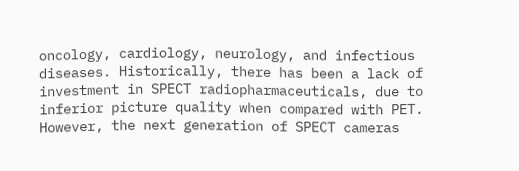oncology, cardiology, neurology, and infectious diseases. Historically, there has been a lack of investment in SPECT radiopharmaceuticals, due to inferior picture quality when compared with PET. However, the next generation of SPECT cameras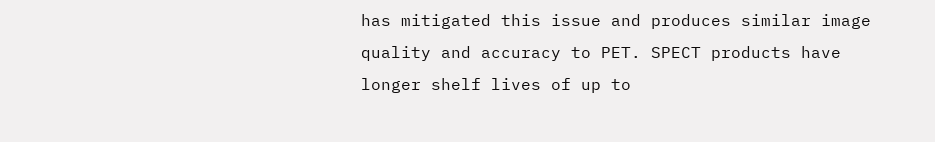has mitigated this issue and produces similar image quality and accuracy to PET. SPECT products have longer shelf lives of up to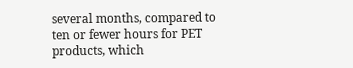several months, compared to ten or fewer hours for PET products, which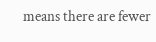means there are fewer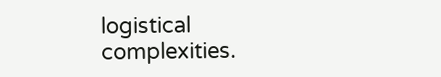logistical complexities.